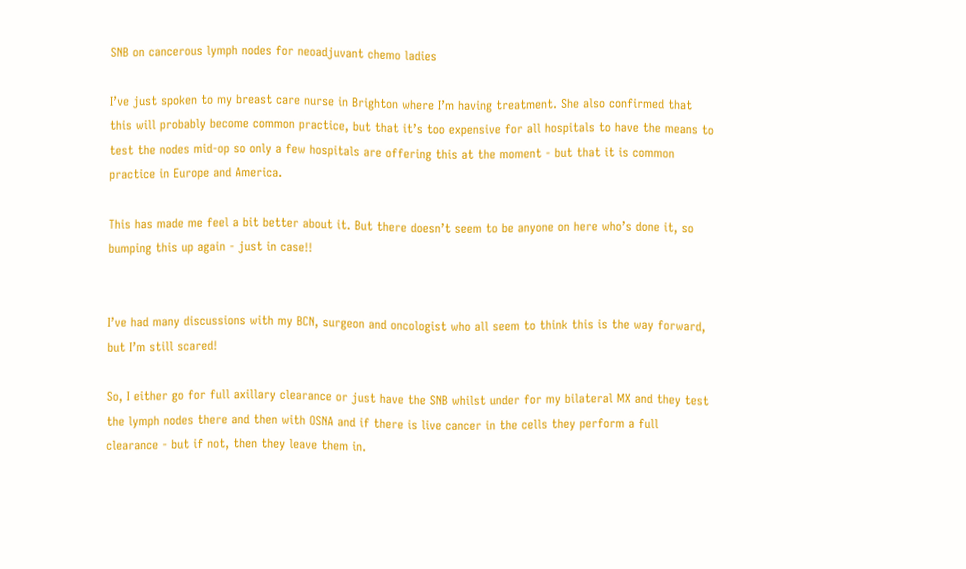SNB on cancerous lymph nodes for neoadjuvant chemo ladies

I’ve just spoken to my breast care nurse in Brighton where I’m having treatment. She also confirmed that this will probably become common practice, but that it’s too expensive for all hospitals to have the means to test the nodes mid-op so only a few hospitals are offering this at the moment - but that it is common practice in Europe and America.

This has made me feel a bit better about it. But there doesn’t seem to be anyone on here who’s done it, so bumping this up again - just in case!!


I’ve had many discussions with my BCN, surgeon and oncologist who all seem to think this is the way forward, but I’m still scared!

So, I either go for full axillary clearance or just have the SNB whilst under for my bilateral MX and they test the lymph nodes there and then with OSNA and if there is live cancer in the cells they perform a full clearance - but if not, then they leave them in.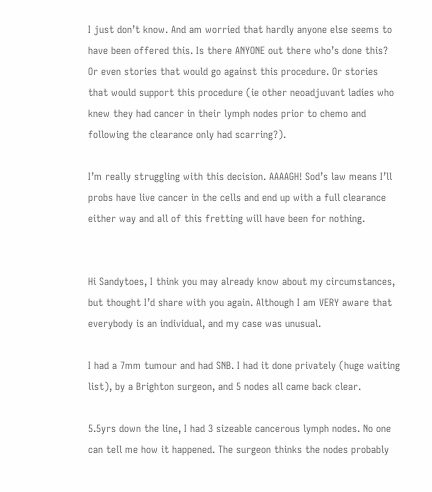I just don’t know. And am worried that hardly anyone else seems to have been offered this. Is there ANYONE out there who’s done this? Or even stories that would go against this procedure. Or stories that would support this procedure (ie other neoadjuvant ladies who knew they had cancer in their lymph nodes prior to chemo and following the clearance only had scarring?).

I’m really struggling with this decision. AAAAGH! Sod’s law means I’ll probs have live cancer in the cells and end up with a full clearance either way and all of this fretting will have been for nothing.


Hi Sandytoes, I think you may already know about my circumstances, but thought I’d share with you again. Although I am VERY aware that everybody is an individual, and my case was unusual.

I had a 7mm tumour and had SNB. I had it done privately (huge waiting list), by a Brighton surgeon, and 5 nodes all came back clear.

5.5yrs down the line, I had 3 sizeable cancerous lymph nodes. No one can tell me how it happened. The surgeon thinks the nodes probably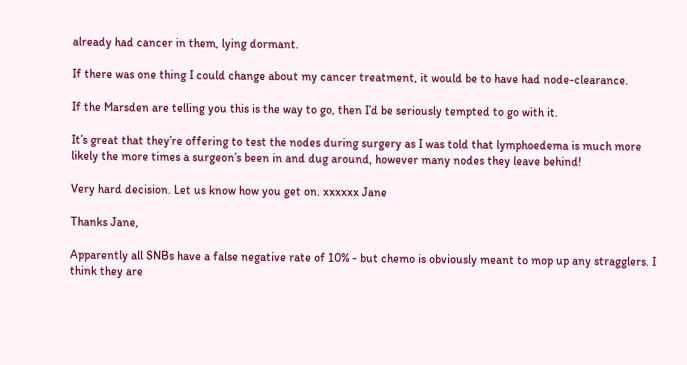already had cancer in them, lying dormant.

If there was one thing I could change about my cancer treatment, it would be to have had node-clearance.

If the Marsden are telling you this is the way to go, then I’d be seriously tempted to go with it.

It’s great that they’re offering to test the nodes during surgery as I was told that lymphoedema is much more likely the more times a surgeon’s been in and dug around, however many nodes they leave behind!

Very hard decision. Let us know how you get on. xxxxxx Jane

Thanks Jane,

Apparently all SNBs have a false negative rate of 10% - but chemo is obviously meant to mop up any stragglers. I think they are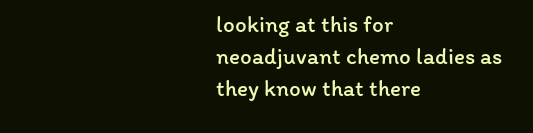looking at this for neoadjuvant chemo ladies as they know that there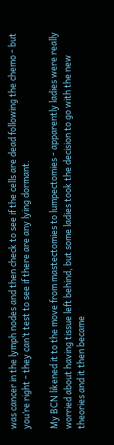was cancer in the lymph nodes and then check to see if the cells are dead following the chemo - but you’re right - they can’t test to see if there are any lying dormant.

My BCN likened it to the move from mastectomies to lumpectomies - apparently ladies were really worried about having tissue left behind, but some ladies took the decision to go with the new theories and it then became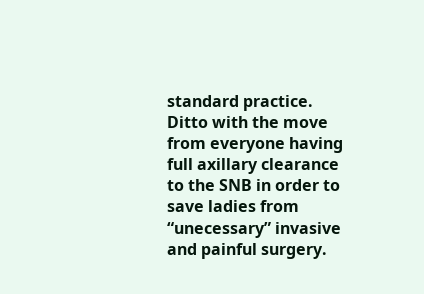standard practice. Ditto with the move from everyone having full axillary clearance to the SNB in order to save ladies from “unecessary” invasive and painful surgery.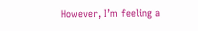However, I’m feeling a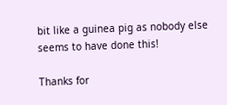bit like a guinea pig as nobody else seems to have done this!

Thanks for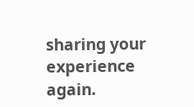sharing your experience again.